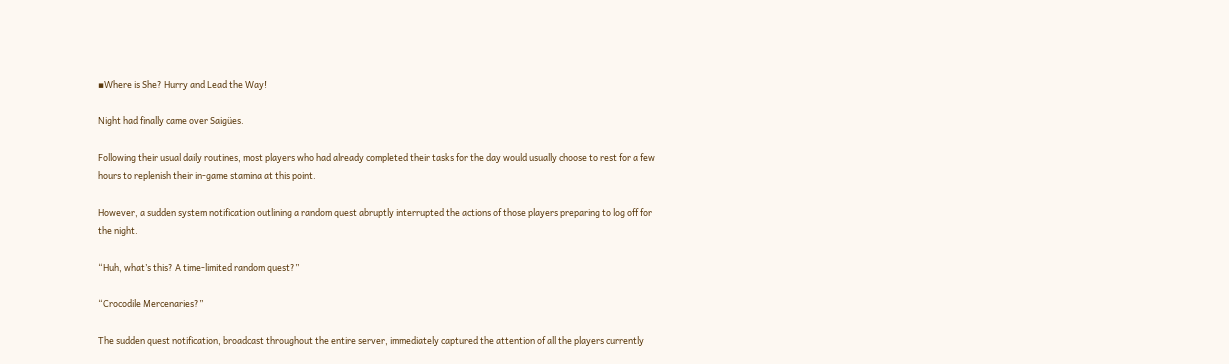▪Where is She? Hurry and Lead the Way!

Night had finally came over Saigües.

Following their usual daily routines, most players who had already completed their tasks for the day would usually choose to rest for a few hours to replenish their in-game stamina at this point.

However, a sudden system notification outlining a random quest abruptly interrupted the actions of those players preparing to log off for the night.

“Huh, what’s this? A time-limited random quest?”

“Crocodile Mercenaries?”

The sudden quest notification, broadcast throughout the entire server, immediately captured the attention of all the players currently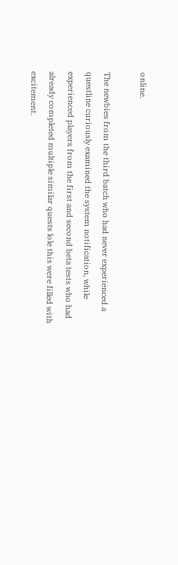online.

The newbies from the third batch who had never experienced a questline curiously examined the system notification, while experienced players from the first and second beta tests who had already completed multiple similar quests lole this were filled with excitement.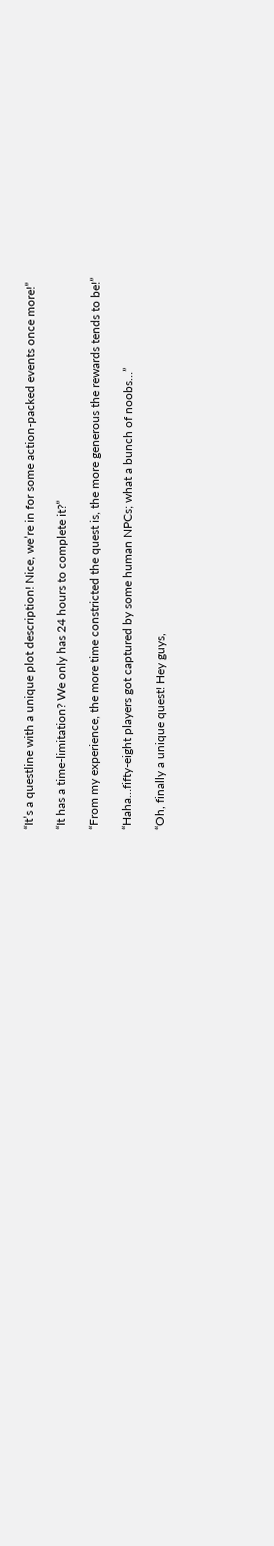“It’s a questline with a unique plot description! Nice, we’re in for some action-packed events once more!”

“It has a time-limitation? We only has 24 hours to complete it?”

“From my experience, the more time constricted the quest is, the more generous the rewards tends to be!”

“Haha…fifty-eight players got captured by some human NPCs; what a bunch of noobs…”

“Oh, finally a unique quest! Hey guys,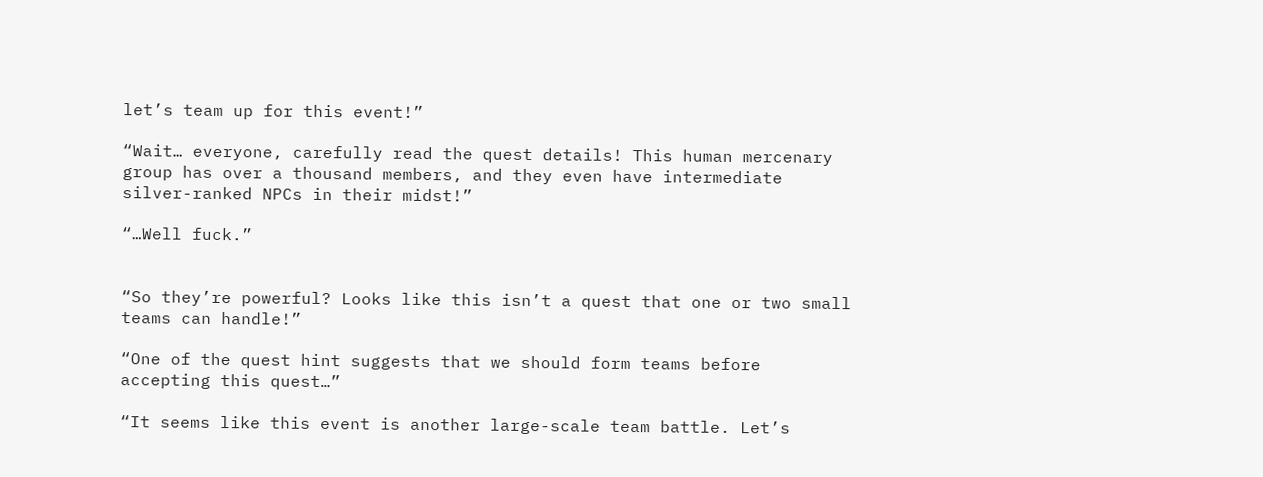let’s team up for this event!”

“Wait… everyone, carefully read the quest details! This human mercenary group has over a thousand members, and they even have intermediate silver-ranked NPCs in their midst!”

“…Well fuck.”


“So they’re powerful? Looks like this isn’t a quest that one or two small teams can handle!”

“One of the quest hint suggests that we should form teams before accepting this quest…”

“It seems like this event is another large-scale team battle. Let’s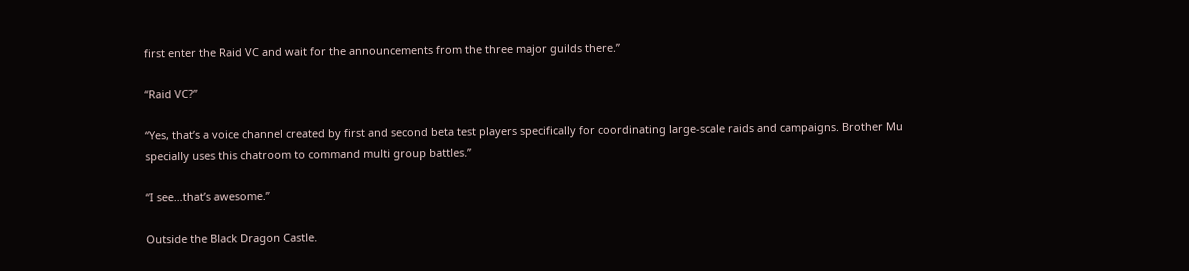first enter the Raid VC and wait for the announcements from the three major guilds there.”

“Raid VC?”

“Yes, that’s a voice channel created by first and second beta test players specifically for coordinating large-scale raids and campaigns. Brother Mu specially uses this chatroom to command multi group battles.”

“I see…that’s awesome.”

Outside the Black Dragon Castle.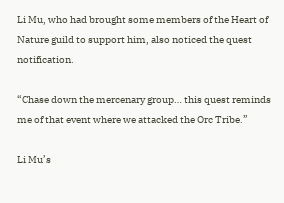Li Mu, who had brought some members of the Heart of Nature guild to support him, also noticed the quest notification.

“Chase down the mercenary group… this quest reminds me of that event where we attacked the Orc Tribe.”

Li Mu’s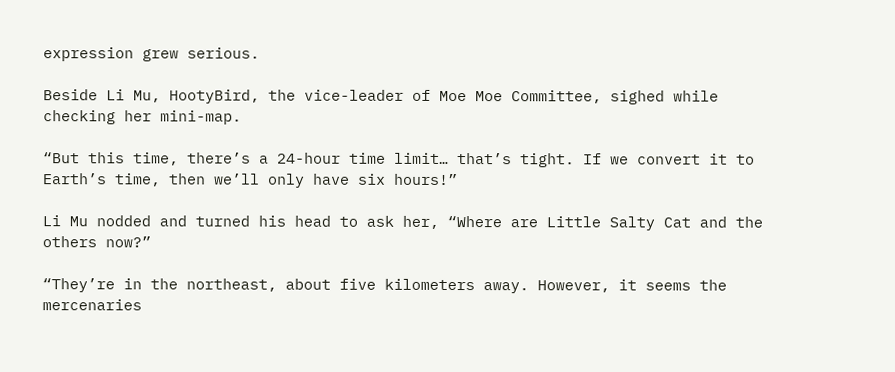expression grew serious.

Beside Li Mu, HootyBird, the vice-leader of Moe Moe Committee, sighed while checking her mini-map.

“But this time, there’s a 24-hour time limit… that’s tight. If we convert it to Earth’s time, then we’ll only have six hours!”

Li Mu nodded and turned his head to ask her, “Where are Little Salty Cat and the others now?”

“They’re in the northeast, about five kilometers away. However, it seems the mercenaries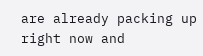are already packing up right now and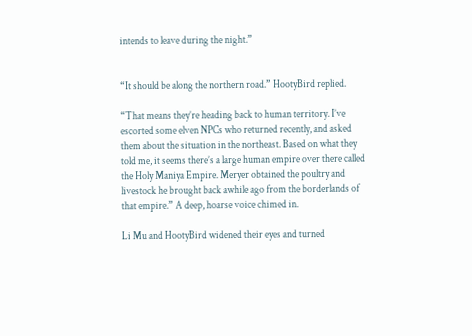intends to leave during the night.”


“It should be along the northern road.” HootyBird replied.

“That means they’re heading back to human territory. I’ve escorted some elven NPCs who returned recently, and asked them about the situation in the northeast. Based on what they told me, it seems there’s a large human empire over there called the Holy Maniya Empire. Meryer obtained the poultry and livestock he brought back awhile ago from the borderlands of that empire.” A deep, hoarse voice chimed in.

Li Mu and HootyBird widened their eyes and turned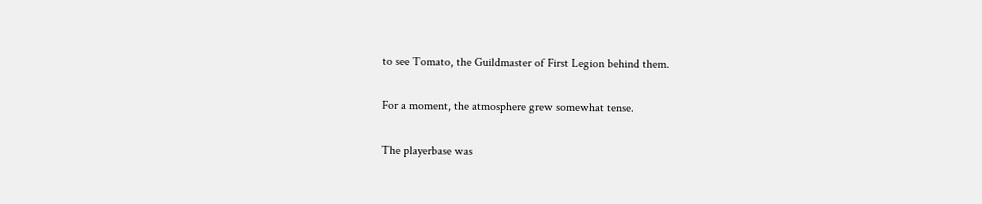to see Tomato, the Guildmaster of First Legion behind them.

For a moment, the atmosphere grew somewhat tense.

The playerbase was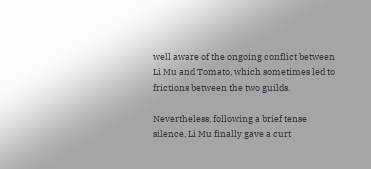well aware of the ongoing conflict between Li Mu and Tomato, which sometimes led to frictions between the two guilds.

Nevertheless, following a brief tense silence, Li Mu finally gave a curt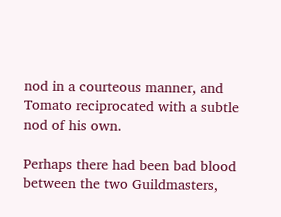nod in a courteous manner, and Tomato reciprocated with a subtle nod of his own.

Perhaps there had been bad blood between the two Guildmasters,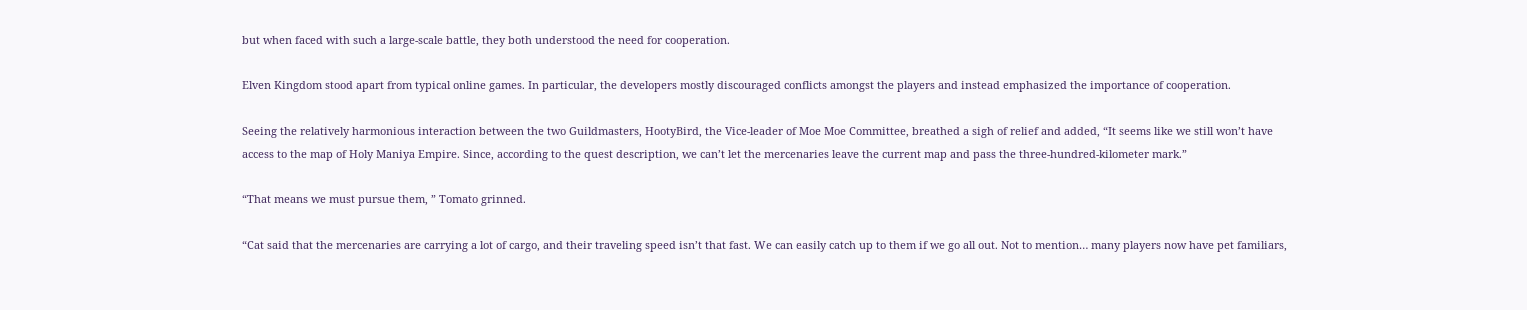but when faced with such a large-scale battle, they both understood the need for cooperation.

Elven Kingdom stood apart from typical online games. In particular, the developers mostly discouraged conflicts amongst the players and instead emphasized the importance of cooperation.

Seeing the relatively harmonious interaction between the two Guildmasters, HootyBird, the Vice-leader of Moe Moe Committee, breathed a sigh of relief and added, “It seems like we still won’t have access to the map of Holy Maniya Empire. Since, according to the quest description, we can’t let the mercenaries leave the current map and pass the three-hundred-kilometer mark.”

“That means we must pursue them, ” Tomato grinned.

“Cat said that the mercenaries are carrying a lot of cargo, and their traveling speed isn’t that fast. We can easily catch up to them if we go all out. Not to mention… many players now have pet familiars,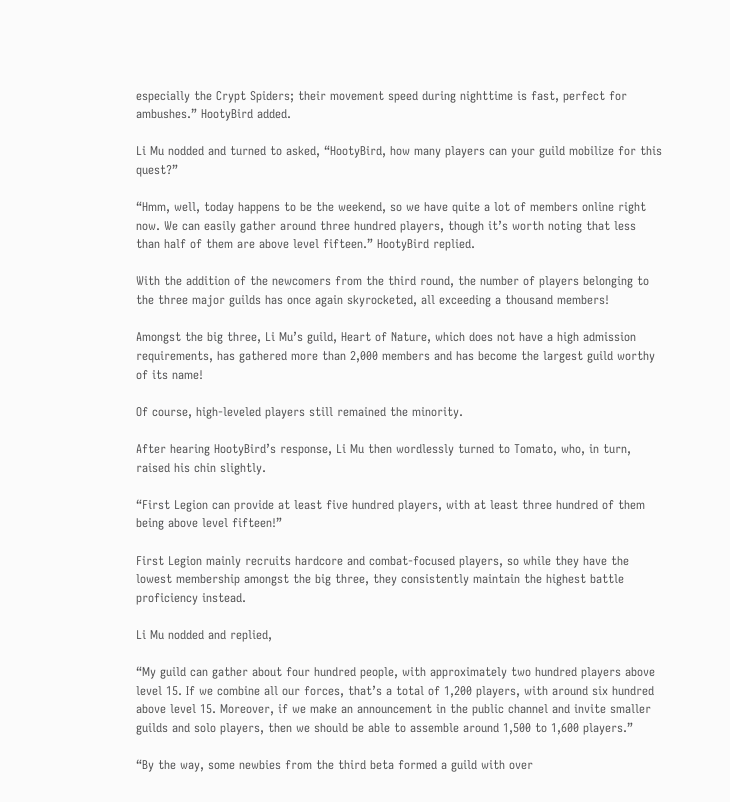especially the Crypt Spiders; their movement speed during nighttime is fast, perfect for ambushes.” HootyBird added.

Li Mu nodded and turned to asked, “HootyBird, how many players can your guild mobilize for this quest?”

“Hmm, well, today happens to be the weekend, so we have quite a lot of members online right now. We can easily gather around three hundred players, though it’s worth noting that less than half of them are above level fifteen.” HootyBird replied.

With the addition of the newcomers from the third round, the number of players belonging to the three major guilds has once again skyrocketed, all exceeding a thousand members!

Amongst the big three, Li Mu’s guild, Heart of Nature, which does not have a high admission requirements, has gathered more than 2,000 members and has become the largest guild worthy of its name!

Of course, high-leveled players still remained the minority.

After hearing HootyBird’s response, Li Mu then wordlessly turned to Tomato, who, in turn, raised his chin slightly.

“First Legion can provide at least five hundred players, with at least three hundred of them being above level fifteen!”

First Legion mainly recruits hardcore and combat-focused players, so while they have the lowest membership amongst the big three, they consistently maintain the highest battle proficiency instead.

Li Mu nodded and replied,

“My guild can gather about four hundred people, with approximately two hundred players above level 15. If we combine all our forces, that’s a total of 1,200 players, with around six hundred above level 15. Moreover, if we make an announcement in the public channel and invite smaller guilds and solo players, then we should be able to assemble around 1,500 to 1,600 players.”

“By the way, some newbies from the third beta formed a guild with over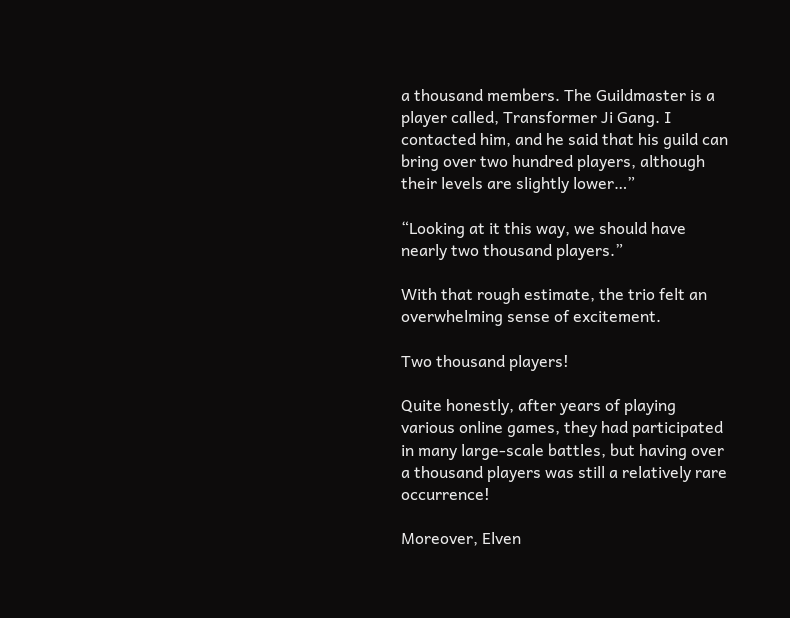a thousand members. The Guildmaster is a player called, Transformer Ji Gang. I contacted him, and he said that his guild can bring over two hundred players, although their levels are slightly lower…”

“Looking at it this way, we should have nearly two thousand players.”

With that rough estimate, the trio felt an overwhelming sense of excitement.

Two thousand players!

Quite honestly, after years of playing various online games, they had participated in many large-scale battles, but having over a thousand players was still a relatively rare occurrence!

Moreover, Elven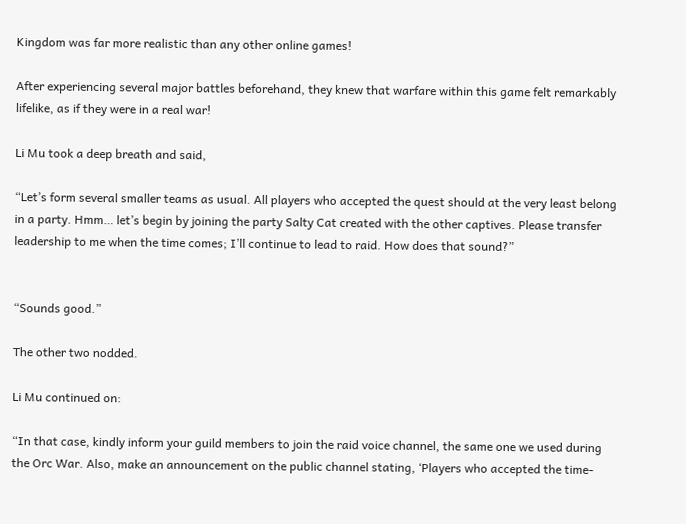Kingdom was far more realistic than any other online games!

After experiencing several major battles beforehand, they knew that warfare within this game felt remarkably lifelike, as if they were in a real war!

Li Mu took a deep breath and said,

“Let’s form several smaller teams as usual. All players who accepted the quest should at the very least belong in a party. Hmm… let’s begin by joining the party Salty Cat created with the other captives. Please transfer leadership to me when the time comes; I’ll continue to lead to raid. How does that sound?”


“Sounds good.”

The other two nodded.

Li Mu continued on:

“In that case, kindly inform your guild members to join the raid voice channel, the same one we used during the Orc War. Also, make an announcement on the public channel stating, ‘Players who accepted the time-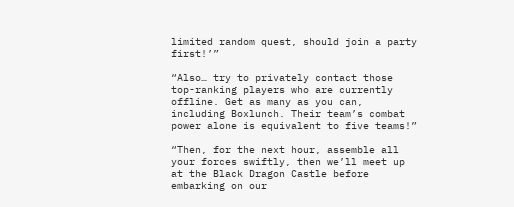limited random quest, should join a party first!’”

“Also… try to privately contact those top-ranking players who are currently offline. Get as many as you can, including Boxlunch. Their team’s combat power alone is equivalent to five teams!”

“Then, for the next hour, assemble all your forces swiftly, then we’ll meet up at the Black Dragon Castle before embarking on our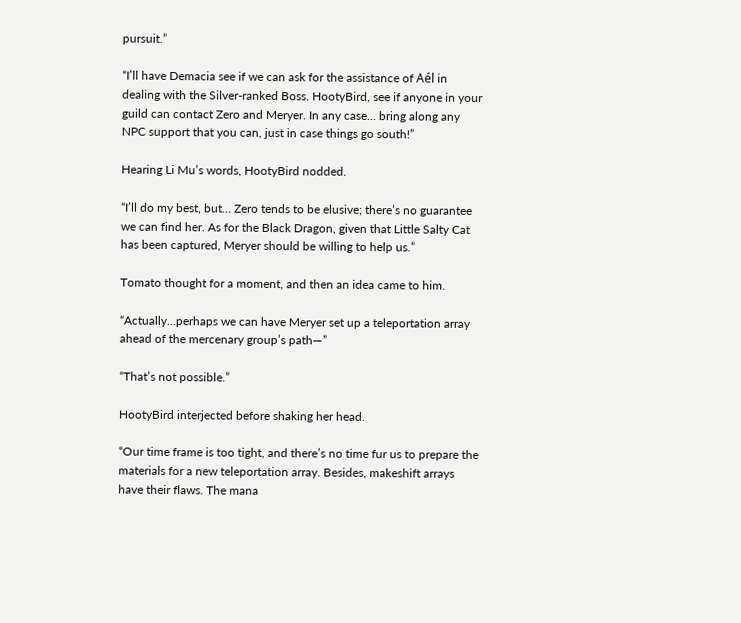pursuit.”

“I’ll have Demacia see if we can ask for the assistance of Aél in dealing with the Silver-ranked Boss. HootyBird, see if anyone in your guild can contact Zero and Meryer. In any case… bring along any NPC support that you can, just in case things go south!”

Hearing Li Mu’s words, HootyBird nodded.

“I’ll do my best, but… Zero tends to be elusive; there’s no guarantee we can find her. As for the Black Dragon, given that Little Salty Cat has been captured, Meryer should be willing to help us.”

Tomato thought for a moment, and then an idea came to him.

“Actually…perhaps we can have Meryer set up a teleportation array ahead of the mercenary group’s path—”

“That’s not possible.”

HootyBird interjected before shaking her head.

“Our time frame is too tight, and there’s no time fur us to prepare the materials for a new teleportation array. Besides, makeshift arrays have their flaws. The mana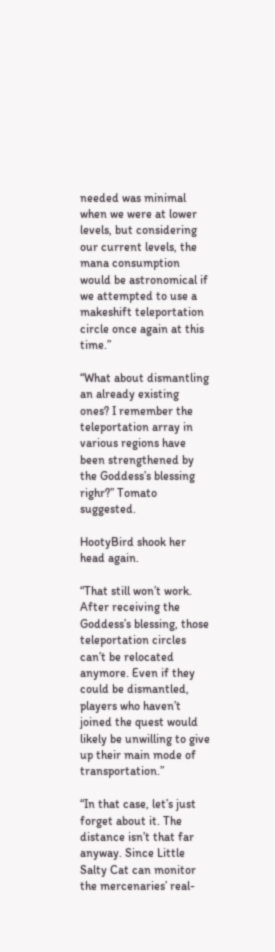needed was minimal when we were at lower levels, but considering our current levels, the mana consumption would be astronomical if we attempted to use a makeshift teleportation circle once again at this time.”

“What about dismantling an already existing ones? I remember the teleportation array in various regions have been strengthened by the Goddess’s blessing righr?” Tomato suggested.

HootyBird shook her head again.

“That still won’t work. After receiving the Goddess’s blessing, those teleportation circles can’t be relocated anymore. Even if they could be dismantled, players who haven’t joined the quest would likely be unwilling to give up their main mode of transportation.”

“In that case, let’s just forget about it. The distance isn’t that far anyway. Since Little Salty Cat can monitor the mercenaries’ real-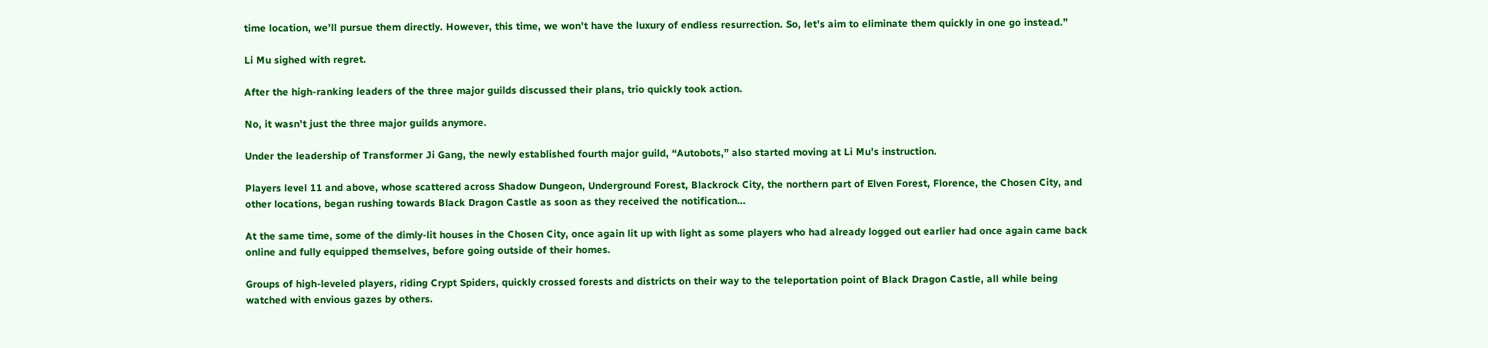time location, we’ll pursue them directly. However, this time, we won’t have the luxury of endless resurrection. So, let’s aim to eliminate them quickly in one go instead.”

Li Mu sighed with regret.

After the high-ranking leaders of the three major guilds discussed their plans, trio quickly took action.

No, it wasn’t just the three major guilds anymore.

Under the leadership of Transformer Ji Gang, the newly established fourth major guild, “Autobots,” also started moving at Li Mu’s instruction.

Players level 11 and above, whose scattered across Shadow Dungeon, Underground Forest, Blackrock City, the northern part of Elven Forest, Florence, the Chosen City, and other locations, began rushing towards Black Dragon Castle as soon as they received the notification…

At the same time, some of the dimly-lit houses in the Chosen City, once again lit up with light as some players who had already logged out earlier had once again came back online and fully equipped themselves, before going outside of their homes.

Groups of high-leveled players, riding Crypt Spiders, quickly crossed forests and districts on their way to the teleportation point of Black Dragon Castle, all while being watched with envious gazes by others.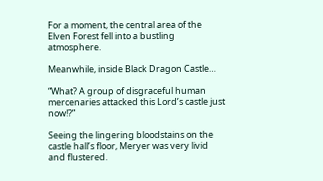For a moment, the central area of the Elven Forest fell into a bustling atmosphere.

Meanwhile, inside Black Dragon Castle…

“What? A group of disgraceful human mercenaries attacked this Lord’s castle just now!?”

Seeing the lingering bloodstains on the castle hall’s floor, Meryer was very livid and flustered.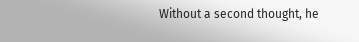Without a second thought, he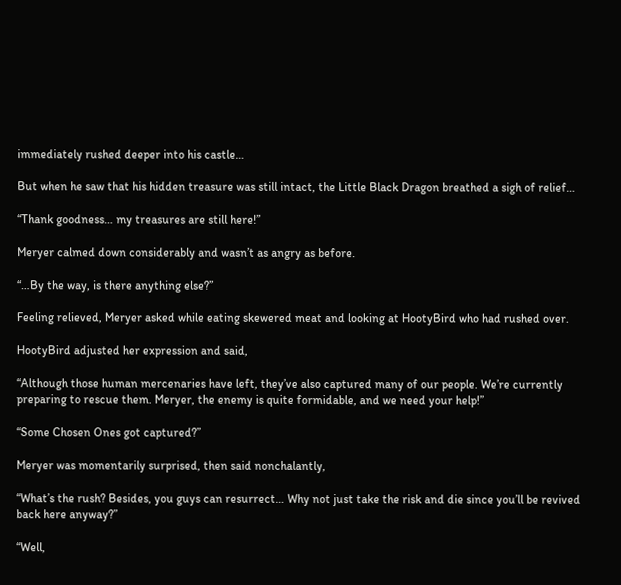immediately rushed deeper into his castle…

But when he saw that his hidden treasure was still intact, the Little Black Dragon breathed a sigh of relief…

“Thank goodness… my treasures are still here!”

Meryer calmed down considerably and wasn’t as angry as before.

“…By the way, is there anything else?”

Feeling relieved, Meryer asked while eating skewered meat and looking at HootyBird who had rushed over.

HootyBird adjusted her expression and said,

“Although those human mercenaries have left, they’ve also captured many of our people. We’re currently preparing to rescue them. Meryer, the enemy is quite formidable, and we need your help!”

“Some Chosen Ones got captured?”

Meryer was momentarily surprised, then said nonchalantly,

“What’s the rush? Besides, you guys can resurrect… Why not just take the risk and die since you’ll be revived back here anyway?”

“Well,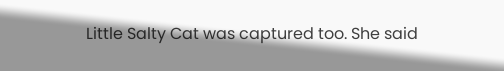Little Salty Cat was captured too. She said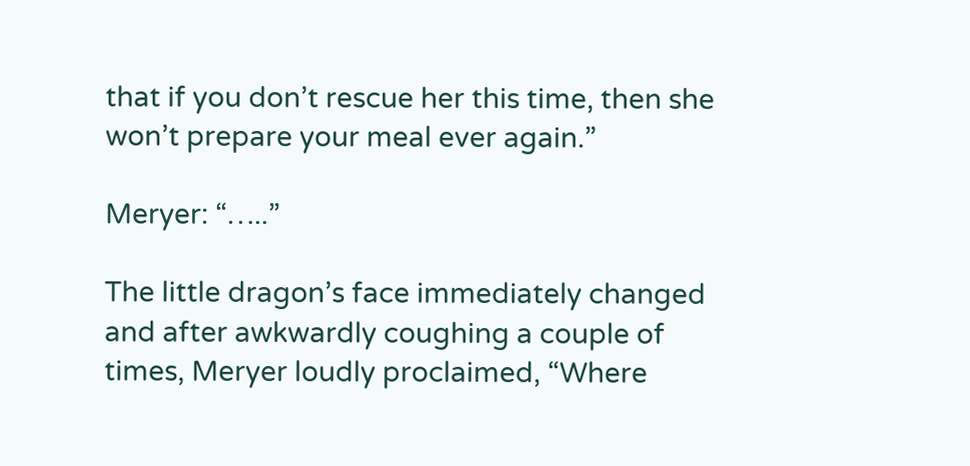that if you don’t rescue her this time, then she won’t prepare your meal ever again.”

Meryer: “…..”

The little dragon’s face immediately changed and after awkwardly coughing a couple of times, Meryer loudly proclaimed, “Where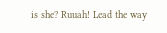is she? Ruuah! Lead the way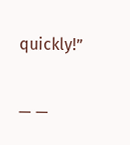quickly!”

— —